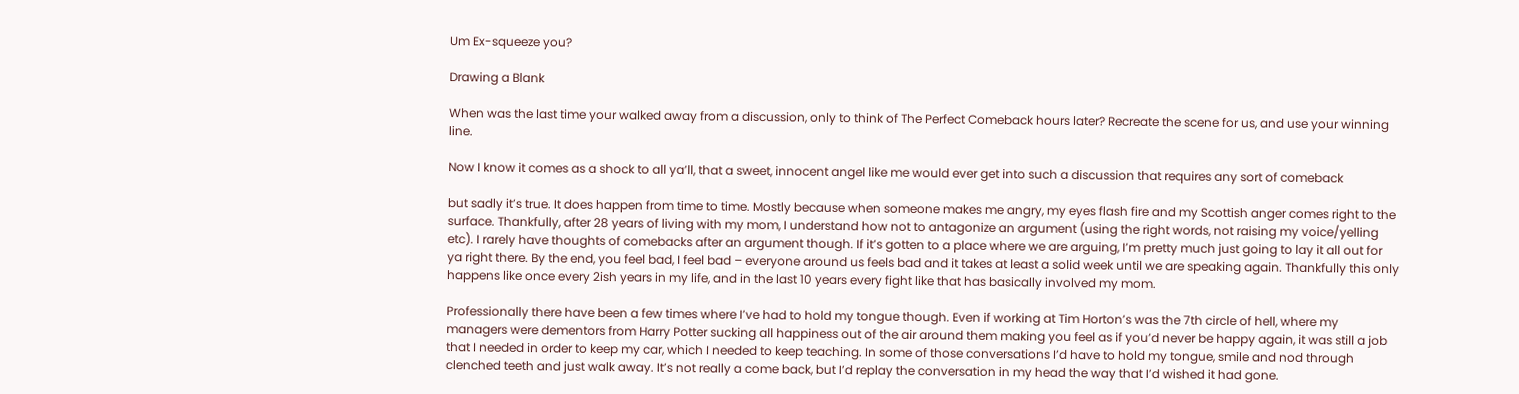Um Ex-squeeze you?

Drawing a Blank

When was the last time your walked away from a discussion, only to think of The Perfect Comeback hours later? Recreate the scene for us, and use your winning line.

Now I know it comes as a shock to all ya’ll, that a sweet, innocent angel like me would ever get into such a discussion that requires any sort of comeback

but sadly it’s true. It does happen from time to time. Mostly because when someone makes me angry, my eyes flash fire and my Scottish anger comes right to the surface. Thankfully, after 28 years of living with my mom, I understand how not to antagonize an argument (using the right words, not raising my voice/yelling etc). I rarely have thoughts of comebacks after an argument though. If it’s gotten to a place where we are arguing, I’m pretty much just going to lay it all out for ya right there. By the end, you feel bad, I feel bad – everyone around us feels bad and it takes at least a solid week until we are speaking again. Thankfully this only happens like once every 2ish years in my life, and in the last 10 years every fight like that has basically involved my mom.

Professionally there have been a few times where I’ve had to hold my tongue though. Even if working at Tim Horton’s was the 7th circle of hell, where my managers were dementors from Harry Potter sucking all happiness out of the air around them making you feel as if you’d never be happy again, it was still a job that I needed in order to keep my car, which I needed to keep teaching. In some of those conversations I’d have to hold my tongue, smile and nod through clenched teeth and just walk away. It’s not really a come back, but I’d replay the conversation in my head the way that I’d wished it had gone.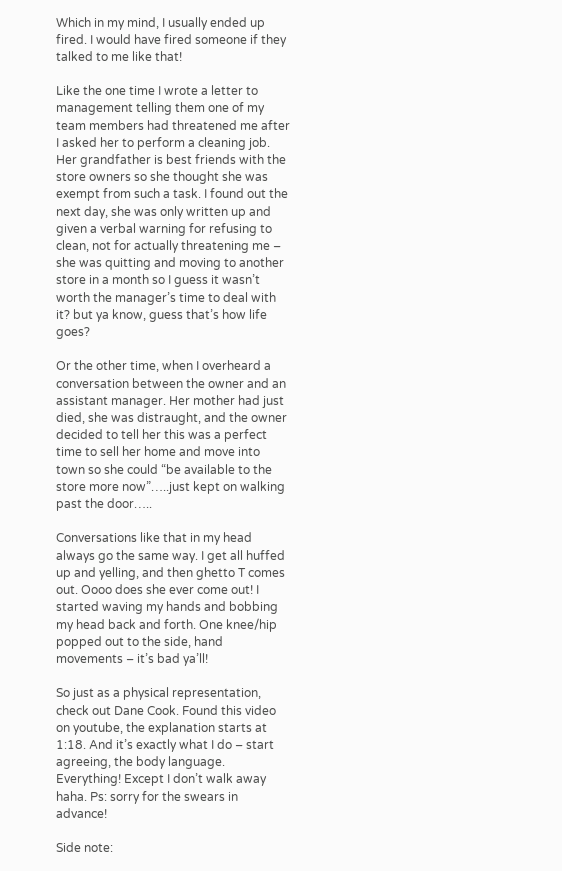Which in my mind, I usually ended up fired. I would have fired someone if they talked to me like that!

Like the one time I wrote a letter to management telling them one of my team members had threatened me after I asked her to perform a cleaning job. Her grandfather is best friends with the store owners so she thought she was exempt from such a task. I found out the next day, she was only written up and given a verbal warning for refusing to clean, not for actually threatening me – she was quitting and moving to another store in a month so I guess it wasn’t worth the manager’s time to deal with it? but ya know, guess that’s how life goes?

Or the other time, when I overheard a conversation between the owner and an assistant manager. Her mother had just died, she was distraught, and the owner decided to tell her this was a perfect time to sell her home and move into town so she could “be available to the store more now”…..just kept on walking past the door…..

Conversations like that in my head always go the same way. I get all huffed up and yelling, and then ghetto T comes out. Oooo does she ever come out! I started waving my hands and bobbing my head back and forth. One knee/hip popped out to the side, hand movements – it’s bad ya’ll!

So just as a physical representation, check out Dane Cook. Found this video on youtube, the explanation starts at 1:18. And it’s exactly what I do – start agreeing, the body language. Everything! Except I don’t walk away haha. Ps: sorry for the swears in advance!

Side note: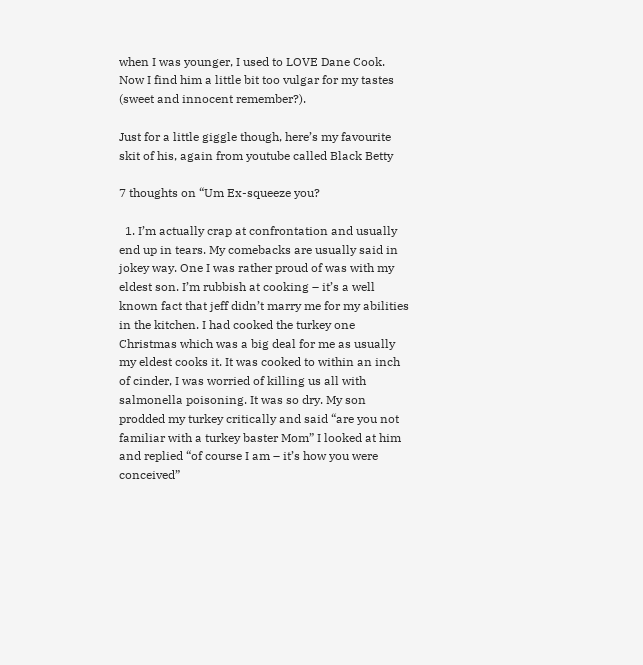when I was younger, I used to LOVE Dane Cook. Now I find him a little bit too vulgar for my tastes (sweet and innocent remember?).

Just for a little giggle though, here’s my favourite skit of his, again from youtube called Black Betty

7 thoughts on “Um Ex-squeeze you?

  1. I’m actually crap at confrontation and usually end up in tears. My comebacks are usually said in jokey way. One I was rather proud of was with my eldest son. I’m rubbish at cooking – it’s a well known fact that jeff didn’t marry me for my abilities in the kitchen. I had cooked the turkey one Christmas which was a big deal for me as usually my eldest cooks it. It was cooked to within an inch of cinder, I was worried of killing us all with salmonella poisoning. It was so dry. My son prodded my turkey critically and said “are you not familiar with a turkey baster Mom” I looked at him and replied “of course I am – it’s how you were conceived”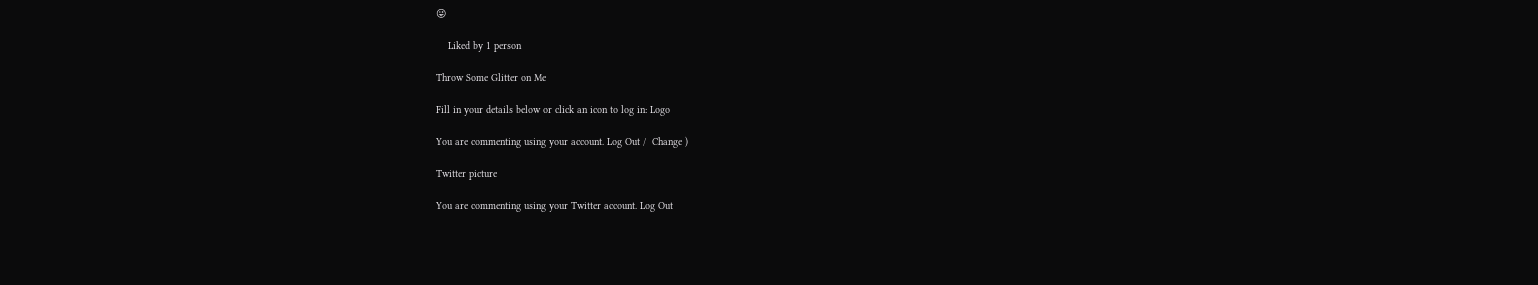😜

    Liked by 1 person

Throw Some Glitter on Me

Fill in your details below or click an icon to log in: Logo

You are commenting using your account. Log Out /  Change )

Twitter picture

You are commenting using your Twitter account. Log Out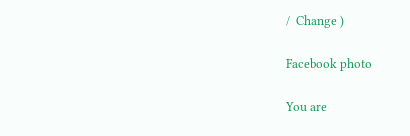/  Change )

Facebook photo

You are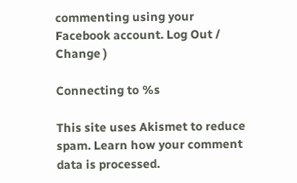commenting using your Facebook account. Log Out /  Change )

Connecting to %s

This site uses Akismet to reduce spam. Learn how your comment data is processed.